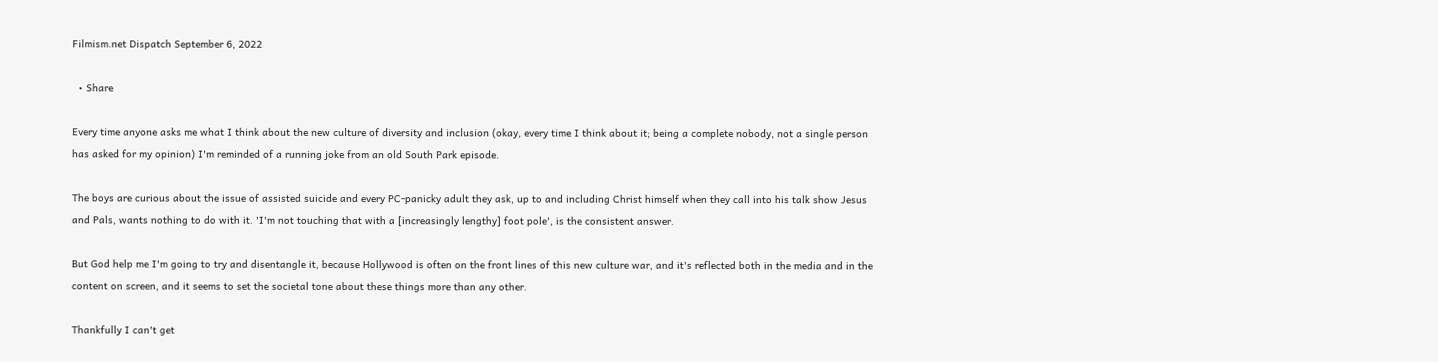Filmism.net Dispatch September 6, 2022

  • Share

Every time anyone asks me what I think about the new culture of diversity and inclusion (okay, every time I think about it; being a complete nobody, not a single person has asked for my opinion) I'm reminded of a running joke from an old South Park episode.

The boys are curious about the issue of assisted suicide and every PC-panicky adult they ask, up to and including Christ himself when they call into his talk show Jesus and Pals, wants nothing to do with it. 'I'm not touching that with a [increasingly lengthy] foot pole', is the consistent answer.

But God help me I'm going to try and disentangle it, because Hollywood is often on the front lines of this new culture war, and it's reflected both in the media and in the content on screen, and it seems to set the societal tone about these things more than any other.

Thankfully I can't get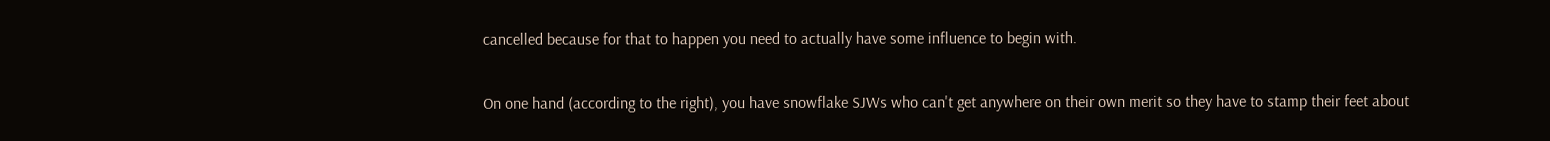cancelled because for that to happen you need to actually have some influence to begin with.

On one hand (according to the right), you have snowflake SJWs who can't get anywhere on their own merit so they have to stamp their feet about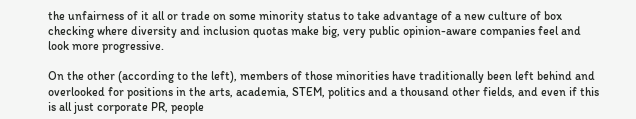the unfairness of it all or trade on some minority status to take advantage of a new culture of box checking where diversity and inclusion quotas make big, very public opinion-aware companies feel and look more progressive.

On the other (according to the left), members of those minorities have traditionally been left behind and overlooked for positions in the arts, academia, STEM, politics and a thousand other fields, and even if this is all just corporate PR, people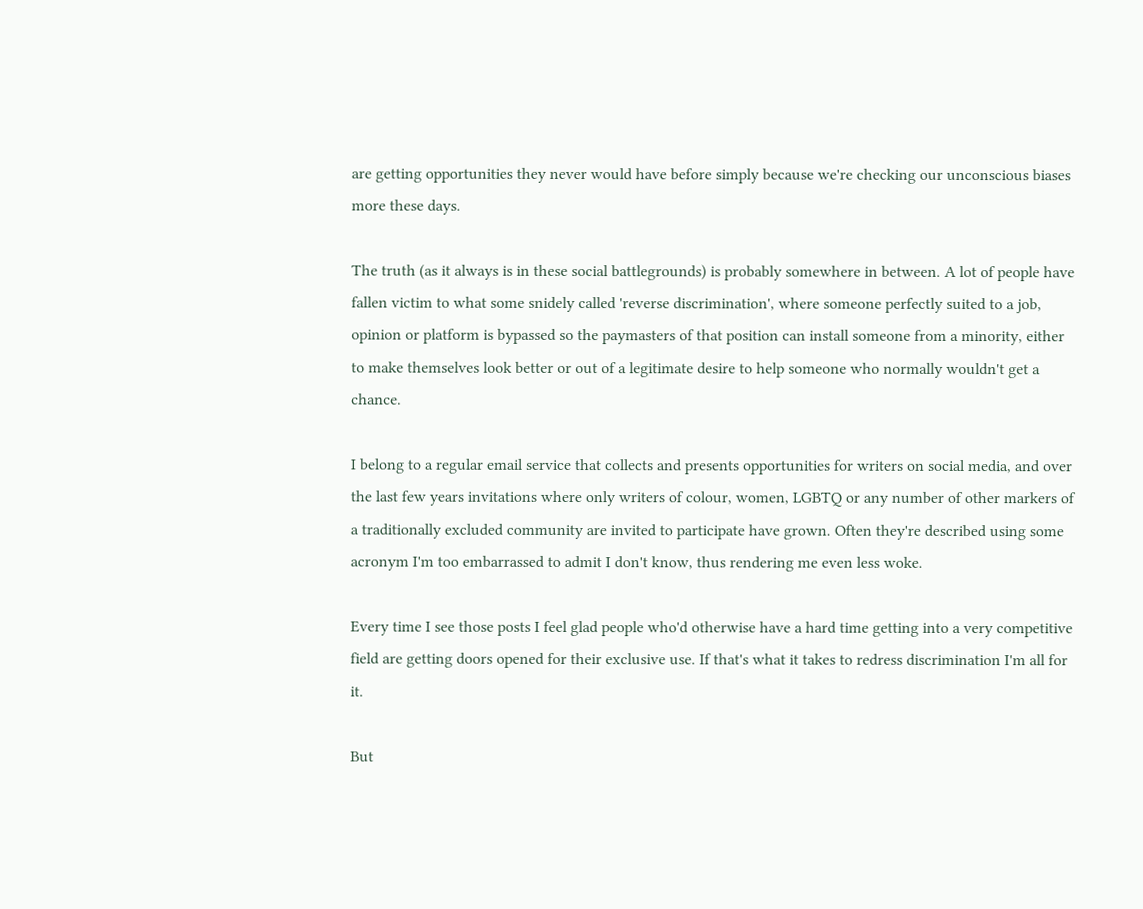are getting opportunities they never would have before simply because we're checking our unconscious biases more these days.

The truth (as it always is in these social battlegrounds) is probably somewhere in between. A lot of people have fallen victim to what some snidely called 'reverse discrimination', where someone perfectly suited to a job, opinion or platform is bypassed so the paymasters of that position can install someone from a minority, either to make themselves look better or out of a legitimate desire to help someone who normally wouldn't get a chance.

I belong to a regular email service that collects and presents opportunities for writers on social media, and over the last few years invitations where only writers of colour, women, LGBTQ or any number of other markers of a traditionally excluded community are invited to participate have grown. Often they're described using some acronym I'm too embarrassed to admit I don't know, thus rendering me even less woke.

Every time I see those posts I feel glad people who'd otherwise have a hard time getting into a very competitive field are getting doors opened for their exclusive use. If that's what it takes to redress discrimination I'm all for it.

But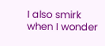I also smirk when I wonder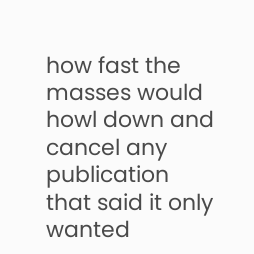how fast the masses would howl down and cancel any publication that said it only wanted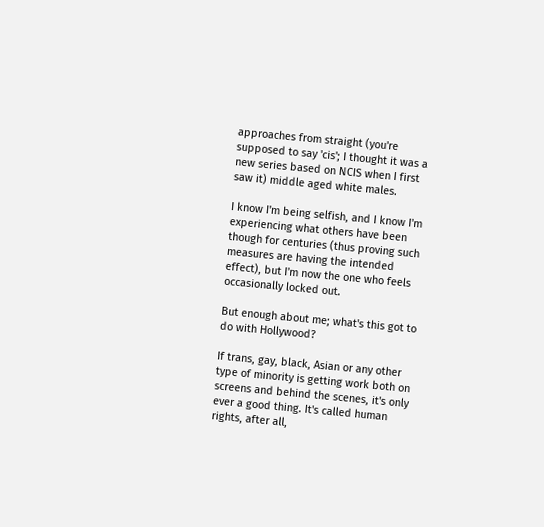approaches from straight (you're supposed to say 'cis'; I thought it was a new series based on NCIS when I first saw it) middle aged white males.

I know I'm being selfish, and I know I'm experiencing what others have been though for centuries (thus proving such measures are having the intended effect), but I'm now the one who feels occasionally locked out.

But enough about me; what's this got to do with Hollywood?

If trans, gay, black, Asian or any other type of minority is getting work both on screens and behind the scenes, it's only ever a good thing. It's called human rights, after all,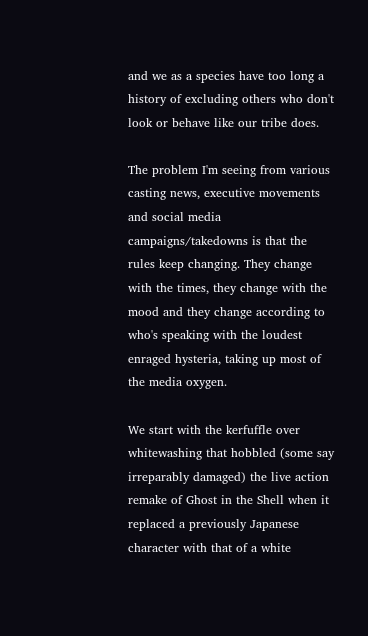and we as a species have too long a history of excluding others who don't look or behave like our tribe does.

The problem I'm seeing from various casting news, executive movements and social media campaigns/takedowns is that the rules keep changing. They change with the times, they change with the mood and they change according to who's speaking with the loudest enraged hysteria, taking up most of the media oxygen.

We start with the kerfuffle over whitewashing that hobbled (some say irreparably damaged) the live action remake of Ghost in the Shell when it replaced a previously Japanese character with that of a white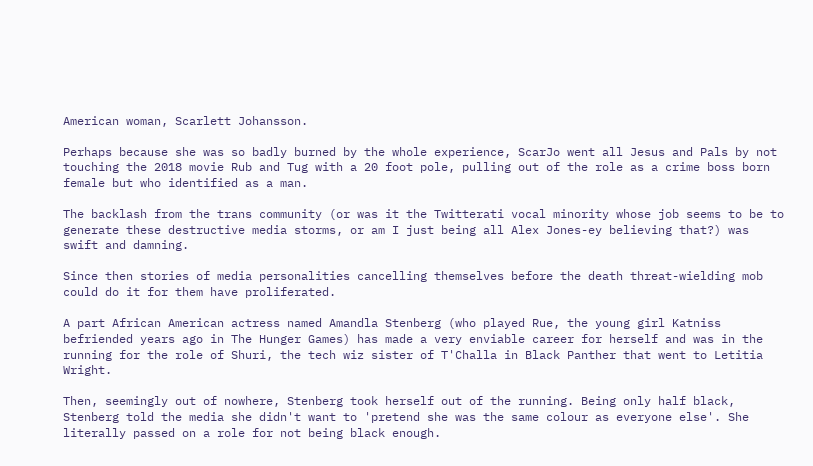American woman, Scarlett Johansson.

Perhaps because she was so badly burned by the whole experience, ScarJo went all Jesus and Pals by not touching the 2018 movie Rub and Tug with a 20 foot pole, pulling out of the role as a crime boss born female but who identified as a man.

The backlash from the trans community (or was it the Twitterati vocal minority whose job seems to be to generate these destructive media storms, or am I just being all Alex Jones-ey believing that?) was swift and damning.

Since then stories of media personalities cancelling themselves before the death threat-wielding mob could do it for them have proliferated.

A part African American actress named Amandla Stenberg (who played Rue, the young girl Katniss befriended years ago in The Hunger Games) has made a very enviable career for herself and was in the running for the role of Shuri, the tech wiz sister of T'Challa in Black Panther that went to Letitia Wright.

Then, seemingly out of nowhere, Stenberg took herself out of the running. Being only half black, Stenberg told the media she didn't want to 'pretend she was the same colour as everyone else'. She literally passed on a role for not being black enough.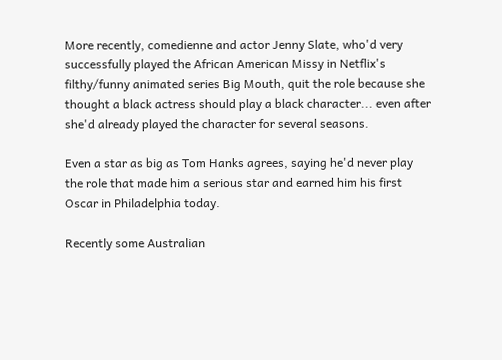More recently, comedienne and actor Jenny Slate, who'd very successfully played the African American Missy in Netflix's filthy/funny animated series Big Mouth, quit the role because she thought a black actress should play a black character... even after she'd already played the character for several seasons.

Even a star as big as Tom Hanks agrees, saying he'd never play the role that made him a serious star and earned him his first Oscar in Philadelphia today.

Recently some Australian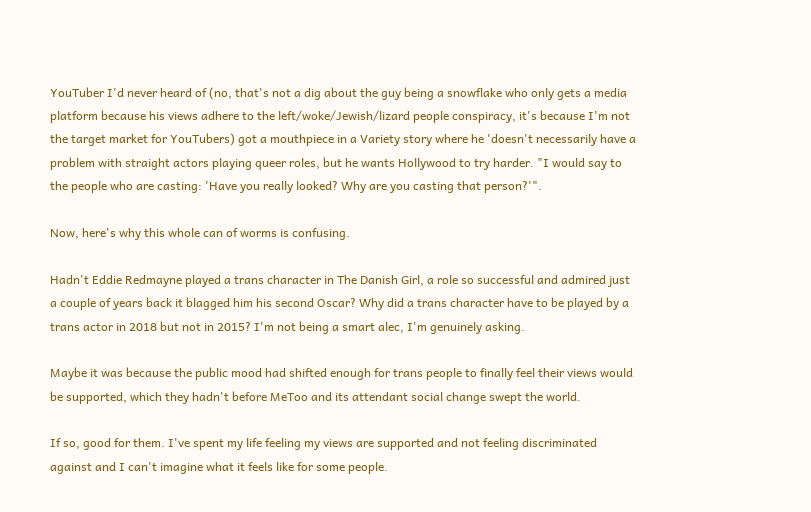YouTuber I'd never heard of (no, that's not a dig about the guy being a snowflake who only gets a media platform because his views adhere to the left/woke/Jewish/lizard people conspiracy, it's because I'm not the target market for YouTubers) got a mouthpiece in a Variety story where he 'doesn't necessarily have a problem with straight actors playing queer roles, but he wants Hollywood to try harder. "I would say to the people who are casting: 'Have you really looked? Why are you casting that person?'".

Now, here's why this whole can of worms is confusing.

Hadn't Eddie Redmayne played a trans character in The Danish Girl, a role so successful and admired just a couple of years back it blagged him his second Oscar? Why did a trans character have to be played by a trans actor in 2018 but not in 2015? I'm not being a smart alec, I'm genuinely asking.

Maybe it was because the public mood had shifted enough for trans people to finally feel their views would be supported, which they hadn't before MeToo and its attendant social change swept the world.

If so, good for them. I've spent my life feeling my views are supported and not feeling discriminated against and I can't imagine what it feels like for some people.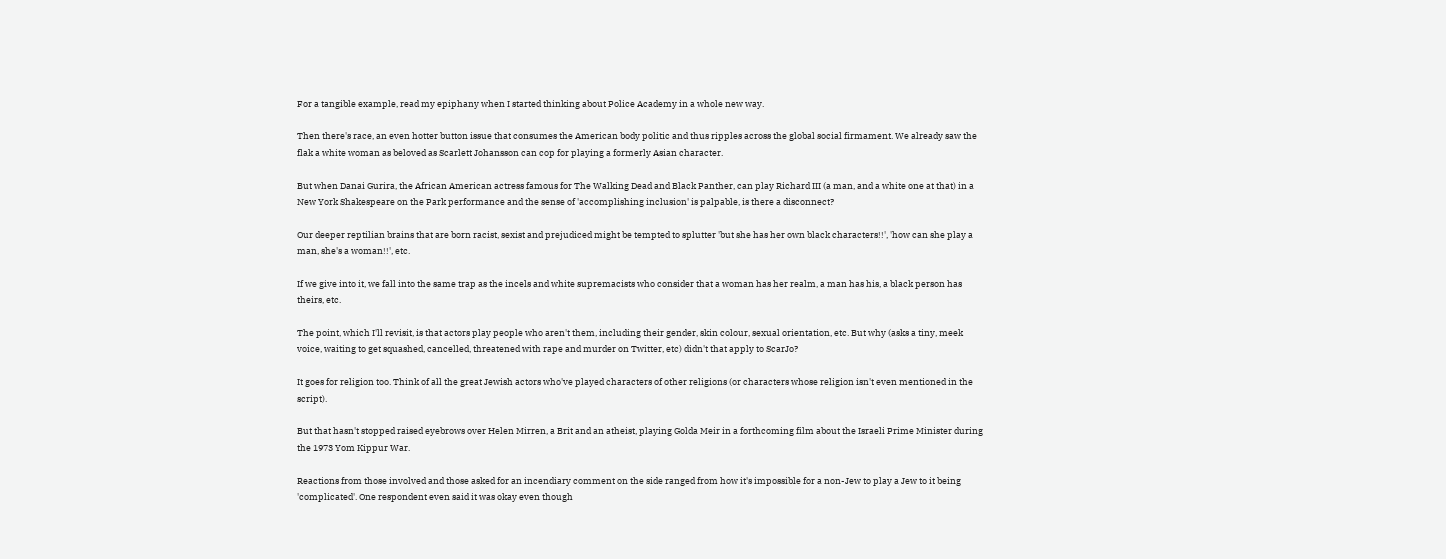For a tangible example, read my epiphany when I started thinking about Police Academy in a whole new way.

Then there's race, an even hotter button issue that consumes the American body politic and thus ripples across the global social firmament. We already saw the flak a white woman as beloved as Scarlett Johansson can cop for playing a formerly Asian character.

But when Danai Gurira, the African American actress famous for The Walking Dead and Black Panther, can play Richard III (a man, and a white one at that) in a New York Shakespeare on the Park performance and the sense of 'accomplishing inclusion' is palpable, is there a disconnect?

Our deeper reptilian brains that are born racist, sexist and prejudiced might be tempted to splutter 'but she has her own black characters!!', 'how can she play a man, she's a woman!!', etc.

If we give into it, we fall into the same trap as the incels and white supremacists who consider that a woman has her realm, a man has his, a black person has theirs, etc.

The point, which I'll revisit, is that actors play people who aren't them, including their gender, skin colour, sexual orientation, etc. But why (asks a tiny, meek voice, waiting to get squashed, cancelled, threatened with rape and murder on Twitter, etc) didn't that apply to ScarJo?

It goes for religion too. Think of all the great Jewish actors who've played characters of other religions (or characters whose religion isn't even mentioned in the script).

But that hasn't stopped raised eyebrows over Helen Mirren, a Brit and an atheist, playing Golda Meir in a forthcoming film about the Israeli Prime Minister during the 1973 Yom Kippur War.

Reactions from those involved and those asked for an incendiary comment on the side ranged from how it's impossible for a non-Jew to play a Jew to it being 'complicated'. One respondent even said it was okay even though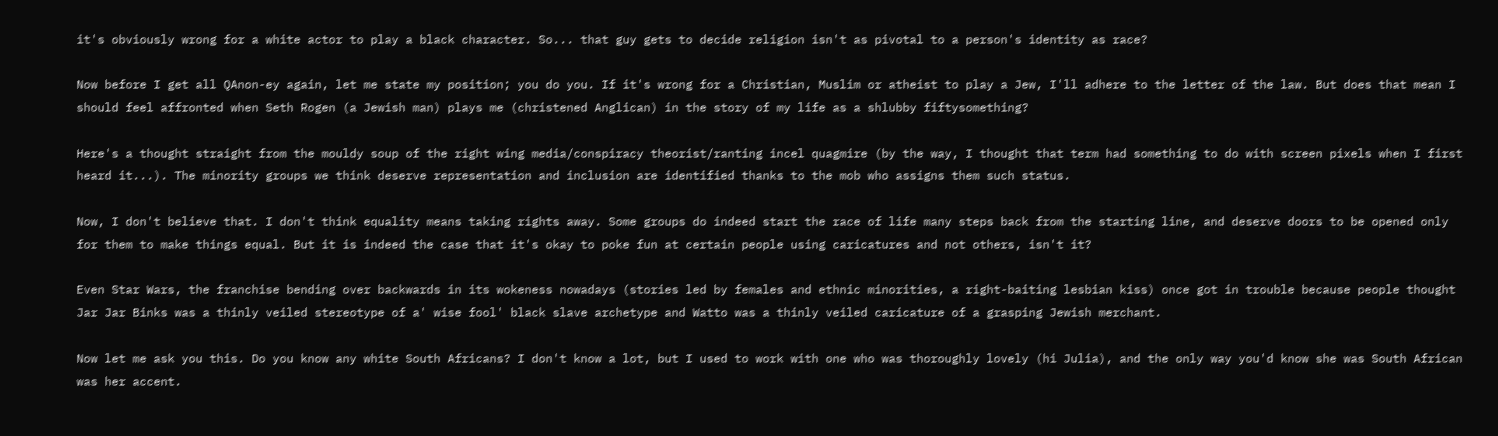it's obviously wrong for a white actor to play a black character. So... that guy gets to decide religion isn't as pivotal to a person's identity as race?

Now before I get all QAnon-ey again, let me state my position; you do you. If it's wrong for a Christian, Muslim or atheist to play a Jew, I'll adhere to the letter of the law. But does that mean I should feel affronted when Seth Rogen (a Jewish man) plays me (christened Anglican) in the story of my life as a shlubby fiftysomething?

Here's a thought straight from the mouldy soup of the right wing media/conspiracy theorist/ranting incel quagmire (by the way, I thought that term had something to do with screen pixels when I first heard it...). The minority groups we think deserve representation and inclusion are identified thanks to the mob who assigns them such status.

Now, I don't believe that. I don't think equality means taking rights away. Some groups do indeed start the race of life many steps back from the starting line, and deserve doors to be opened only for them to make things equal. But it is indeed the case that it's okay to poke fun at certain people using caricatures and not others, isn't it?

Even Star Wars, the franchise bending over backwards in its wokeness nowadays (stories led by females and ethnic minorities, a right-baiting lesbian kiss) once got in trouble because people thought Jar Jar Binks was a thinly veiled stereotype of a' wise fool' black slave archetype and Watto was a thinly veiled caricature of a grasping Jewish merchant.

Now let me ask you this. Do you know any white South Africans? I don't know a lot, but I used to work with one who was thoroughly lovely (hi Julia), and the only way you'd know she was South African was her accent.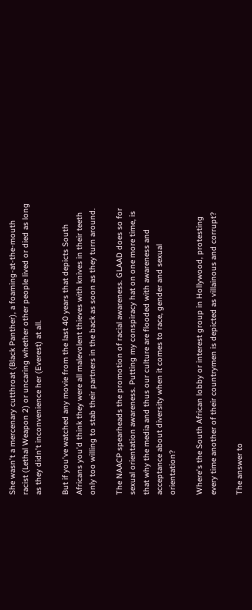She wasn't a mercenary cutthroat (Black Panther), a foaming-at-the-mouth racist (Lethal Weapon 2) or uncaring whether other people lived or died as long as they didn't inconvenience her (Everest) at all.

But if you've watched any movie from the last 40 years that depicts South Africans you'd think they were all malevolent thieves with knives in their teeth only too willing to stab their partners in the back as soon as they turn around.

The NAACP spearheads the promotion of racial awareness. GLAAD does so for sexual orientation awareness. Putting my conspiracy hat on one more time, is that why the media and thus our culture are flooded with awareness and acceptance about diversity when it comes to race, gender and sexual orientation?

Where's the South African lobby or interest group in Hollywood, protesting every time another of their countrymen is depicted as villainous and corrupt?

The answer to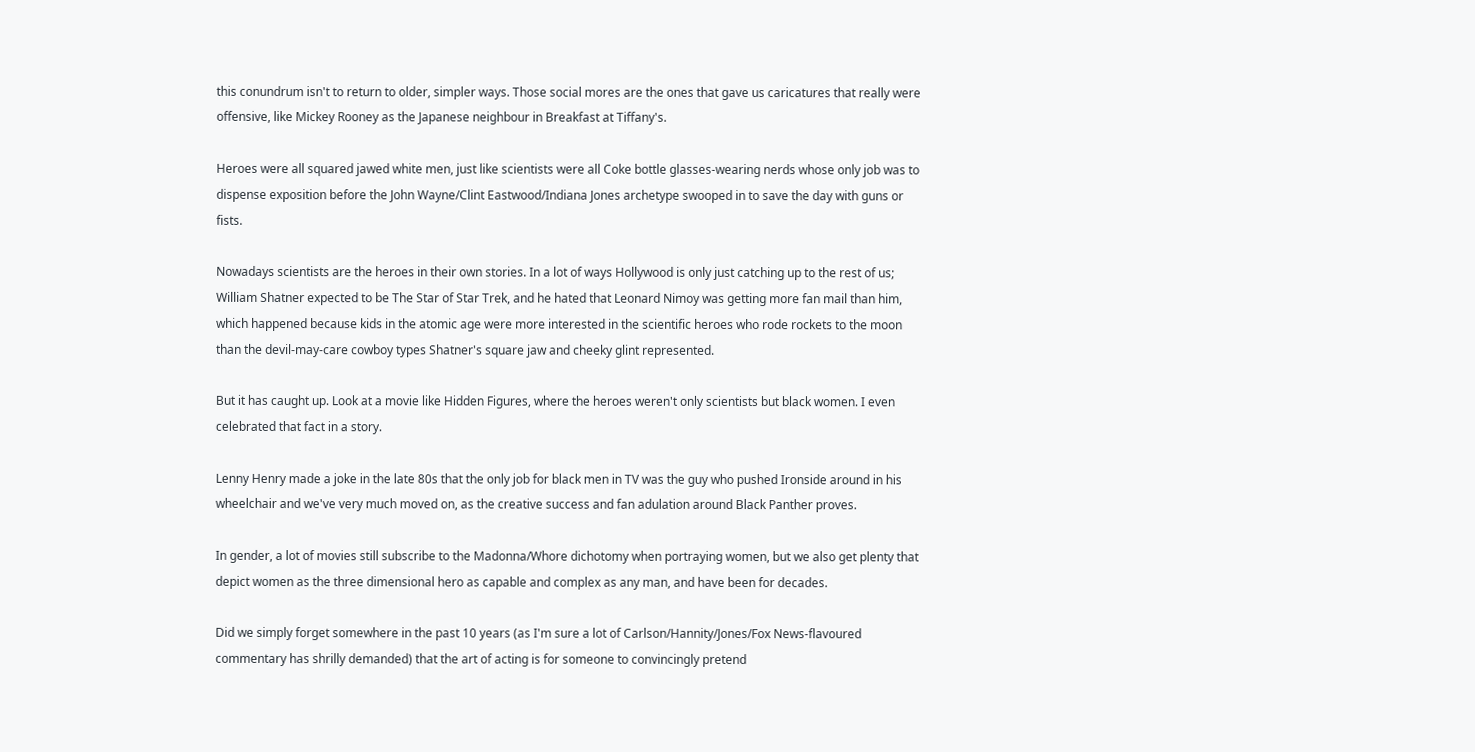this conundrum isn't to return to older, simpler ways. Those social mores are the ones that gave us caricatures that really were offensive, like Mickey Rooney as the Japanese neighbour in Breakfast at Tiffany's.

Heroes were all squared jawed white men, just like scientists were all Coke bottle glasses-wearing nerds whose only job was to dispense exposition before the John Wayne/Clint Eastwood/Indiana Jones archetype swooped in to save the day with guns or fists.

Nowadays scientists are the heroes in their own stories. In a lot of ways Hollywood is only just catching up to the rest of us; William Shatner expected to be The Star of Star Trek, and he hated that Leonard Nimoy was getting more fan mail than him, which happened because kids in the atomic age were more interested in the scientific heroes who rode rockets to the moon than the devil-may-care cowboy types Shatner's square jaw and cheeky glint represented.

But it has caught up. Look at a movie like Hidden Figures, where the heroes weren't only scientists but black women. I even celebrated that fact in a story.

Lenny Henry made a joke in the late 80s that the only job for black men in TV was the guy who pushed Ironside around in his wheelchair and we've very much moved on, as the creative success and fan adulation around Black Panther proves.

In gender, a lot of movies still subscribe to the Madonna/Whore dichotomy when portraying women, but we also get plenty that depict women as the three dimensional hero as capable and complex as any man, and have been for decades.

Did we simply forget somewhere in the past 10 years (as I'm sure a lot of Carlson/Hannity/Jones/Fox News-flavoured commentary has shrilly demanded) that the art of acting is for someone to convincingly pretend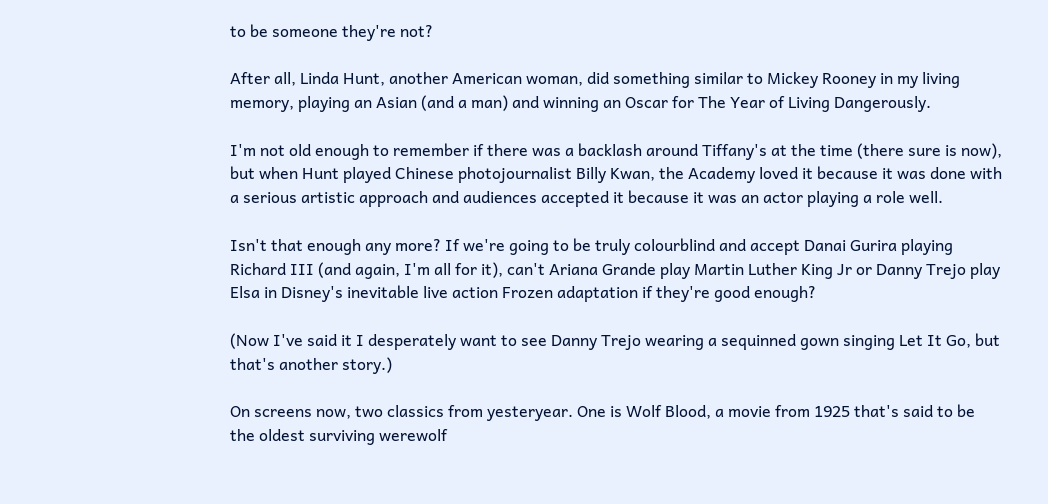to be someone they're not?

After all, Linda Hunt, another American woman, did something similar to Mickey Rooney in my living memory, playing an Asian (and a man) and winning an Oscar for The Year of Living Dangerously.

I'm not old enough to remember if there was a backlash around Tiffany's at the time (there sure is now), but when Hunt played Chinese photojournalist Billy Kwan, the Academy loved it because it was done with a serious artistic approach and audiences accepted it because it was an actor playing a role well.

Isn't that enough any more? If we're going to be truly colourblind and accept Danai Gurira playing Richard III (and again, I'm all for it), can't Ariana Grande play Martin Luther King Jr or Danny Trejo play Elsa in Disney's inevitable live action Frozen adaptation if they're good enough?

(Now I've said it I desperately want to see Danny Trejo wearing a sequinned gown singing Let It Go, but that's another story.)

On screens now, two classics from yesteryear. One is Wolf Blood, a movie from 1925 that's said to be the oldest surviving werewolf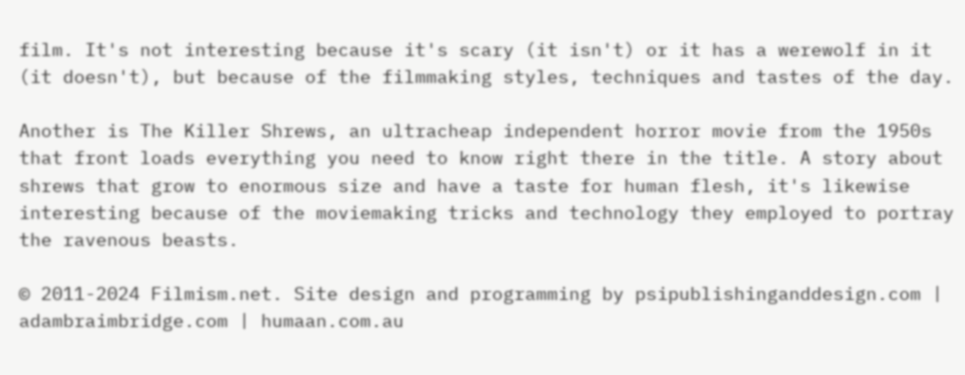film. It's not interesting because it's scary (it isn't) or it has a werewolf in it (it doesn't), but because of the filmmaking styles, techniques and tastes of the day.

Another is The Killer Shrews, an ultracheap independent horror movie from the 1950s that front loads everything you need to know right there in the title. A story about shrews that grow to enormous size and have a taste for human flesh, it's likewise interesting because of the moviemaking tricks and technology they employed to portray the ravenous beasts.

© 2011-2024 Filmism.net. Site design and programming by psipublishinganddesign.com | adambraimbridge.com | humaan.com.au